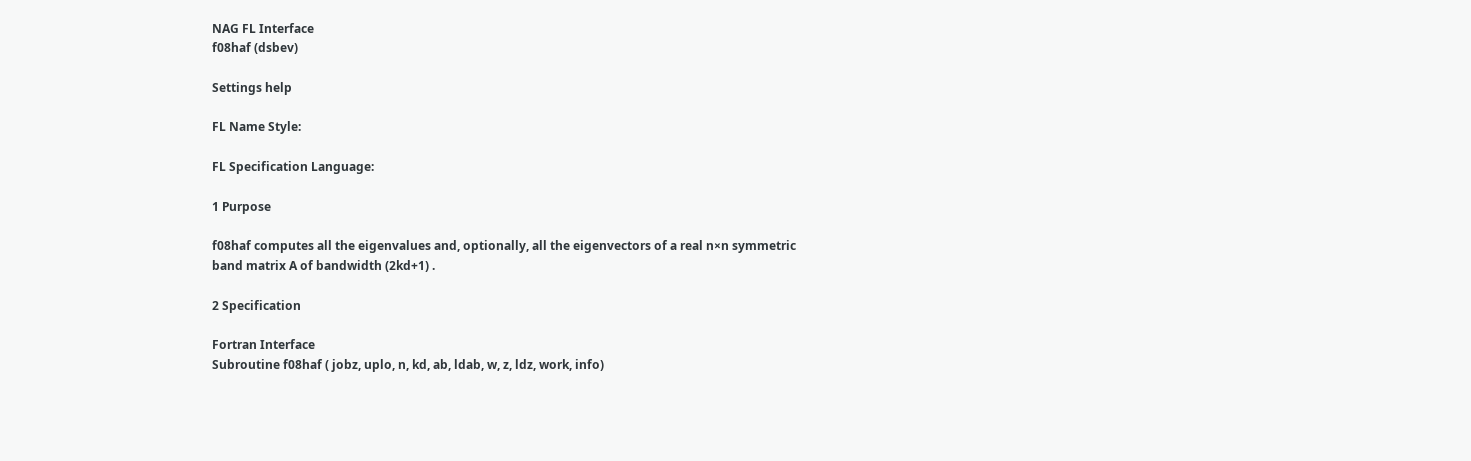NAG FL Interface
f08haf (dsbev)

Settings help

FL Name Style:

FL Specification Language:

1 Purpose

f08haf computes all the eigenvalues and, optionally, all the eigenvectors of a real n×n symmetric band matrix A of bandwidth (2kd+1) .

2 Specification

Fortran Interface
Subroutine f08haf ( jobz, uplo, n, kd, ab, ldab, w, z, ldz, work, info)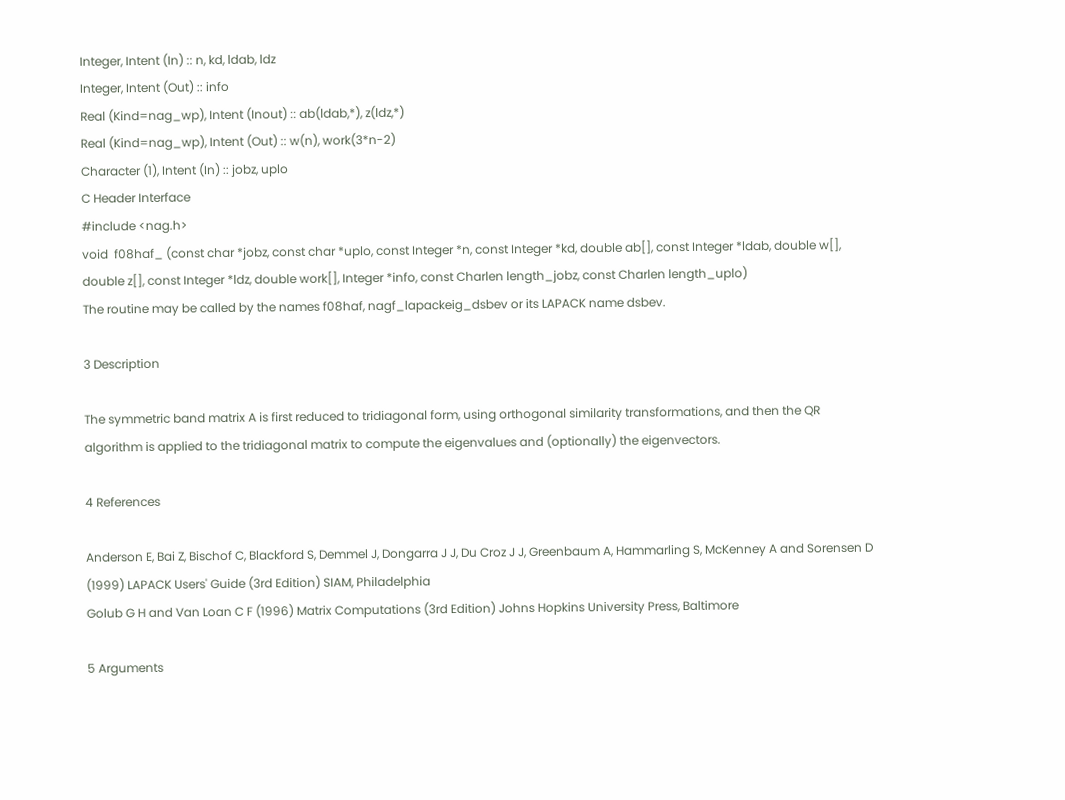Integer, Intent (In) :: n, kd, ldab, ldz
Integer, Intent (Out) :: info
Real (Kind=nag_wp), Intent (Inout) :: ab(ldab,*), z(ldz,*)
Real (Kind=nag_wp), Intent (Out) :: w(n), work(3*n-2)
Character (1), Intent (In) :: jobz, uplo
C Header Interface
#include <nag.h>
void  f08haf_ (const char *jobz, const char *uplo, const Integer *n, const Integer *kd, double ab[], const Integer *ldab, double w[], double z[], const Integer *ldz, double work[], Integer *info, const Charlen length_jobz, const Charlen length_uplo)
The routine may be called by the names f08haf, nagf_lapackeig_dsbev or its LAPACK name dsbev.

3 Description

The symmetric band matrix A is first reduced to tridiagonal form, using orthogonal similarity transformations, and then the QR algorithm is applied to the tridiagonal matrix to compute the eigenvalues and (optionally) the eigenvectors.

4 References

Anderson E, Bai Z, Bischof C, Blackford S, Demmel J, Dongarra J J, Du Croz J J, Greenbaum A, Hammarling S, McKenney A and Sorensen D (1999) LAPACK Users' Guide (3rd Edition) SIAM, Philadelphia
Golub G H and Van Loan C F (1996) Matrix Computations (3rd Edition) Johns Hopkins University Press, Baltimore

5 Arguments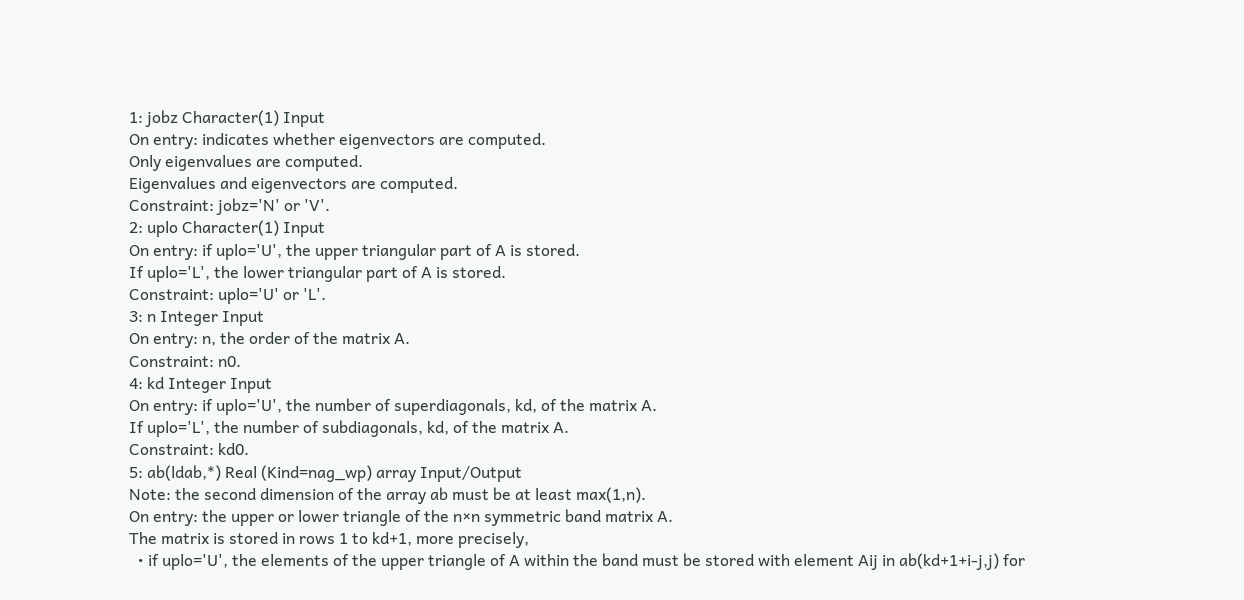1: jobz Character(1) Input
On entry: indicates whether eigenvectors are computed.
Only eigenvalues are computed.
Eigenvalues and eigenvectors are computed.
Constraint: jobz='N' or 'V'.
2: uplo Character(1) Input
On entry: if uplo='U', the upper triangular part of A is stored.
If uplo='L', the lower triangular part of A is stored.
Constraint: uplo='U' or 'L'.
3: n Integer Input
On entry: n, the order of the matrix A.
Constraint: n0.
4: kd Integer Input
On entry: if uplo='U', the number of superdiagonals, kd, of the matrix A.
If uplo='L', the number of subdiagonals, kd, of the matrix A.
Constraint: kd0.
5: ab(ldab,*) Real (Kind=nag_wp) array Input/Output
Note: the second dimension of the array ab must be at least max(1,n).
On entry: the upper or lower triangle of the n×n symmetric band matrix A.
The matrix is stored in rows 1 to kd+1, more precisely,
  • if uplo='U', the elements of the upper triangle of A within the band must be stored with element Aij in ab(kd+1+i-j,j) for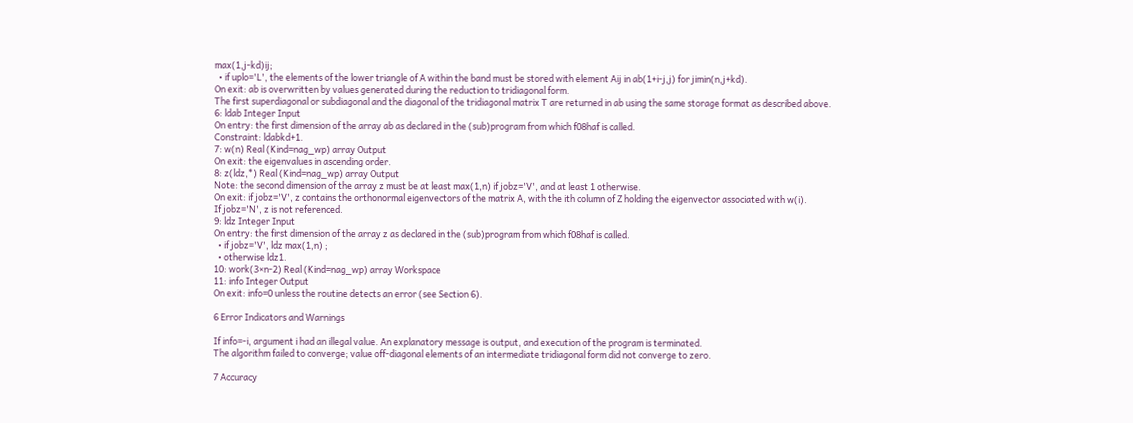max(1,j-kd)ij;
  • if uplo='L', the elements of the lower triangle of A within the band must be stored with element Aij in ab(1+i-j,j) for jimin(n,j+kd).
On exit: ab is overwritten by values generated during the reduction to tridiagonal form.
The first superdiagonal or subdiagonal and the diagonal of the tridiagonal matrix T are returned in ab using the same storage format as described above.
6: ldab Integer Input
On entry: the first dimension of the array ab as declared in the (sub)program from which f08haf is called.
Constraint: ldabkd+1.
7: w(n) Real (Kind=nag_wp) array Output
On exit: the eigenvalues in ascending order.
8: z(ldz,*) Real (Kind=nag_wp) array Output
Note: the second dimension of the array z must be at least max(1,n) if jobz='V', and at least 1 otherwise.
On exit: if jobz='V', z contains the orthonormal eigenvectors of the matrix A, with the ith column of Z holding the eigenvector associated with w(i).
If jobz='N', z is not referenced.
9: ldz Integer Input
On entry: the first dimension of the array z as declared in the (sub)program from which f08haf is called.
  • if jobz='V', ldz max(1,n) ;
  • otherwise ldz1.
10: work(3×n-2) Real (Kind=nag_wp) array Workspace
11: info Integer Output
On exit: info=0 unless the routine detects an error (see Section 6).

6 Error Indicators and Warnings

If info=-i, argument i had an illegal value. An explanatory message is output, and execution of the program is terminated.
The algorithm failed to converge; value off-diagonal elements of an intermediate tridiagonal form did not converge to zero.

7 Accuracy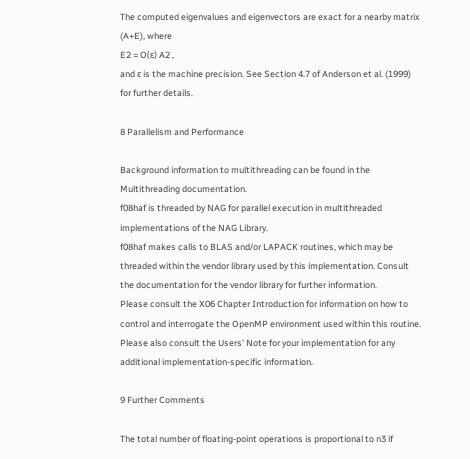The computed eigenvalues and eigenvectors are exact for a nearby matrix (A+E), where
E2 = O(ε) A2 ,
and ε is the machine precision. See Section 4.7 of Anderson et al. (1999) for further details.

8 Parallelism and Performance

Background information to multithreading can be found in the Multithreading documentation.
f08haf is threaded by NAG for parallel execution in multithreaded implementations of the NAG Library.
f08haf makes calls to BLAS and/or LAPACK routines, which may be threaded within the vendor library used by this implementation. Consult the documentation for the vendor library for further information.
Please consult the X06 Chapter Introduction for information on how to control and interrogate the OpenMP environment used within this routine. Please also consult the Users' Note for your implementation for any additional implementation-specific information.

9 Further Comments

The total number of floating-point operations is proportional to n3 if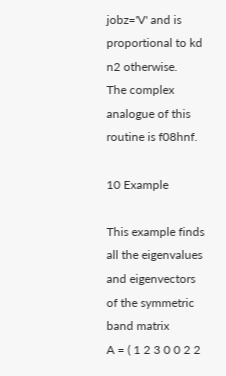jobz='V' and is proportional to kd n2 otherwise.
The complex analogue of this routine is f08hnf.

10 Example

This example finds all the eigenvalues and eigenvectors of the symmetric band matrix
A = ( 1 2 3 0 0 2 2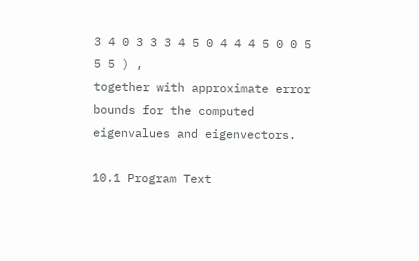3 4 0 3 3 3 4 5 0 4 4 4 5 0 0 5 5 5 ) ,
together with approximate error bounds for the computed eigenvalues and eigenvectors.

10.1 Program Text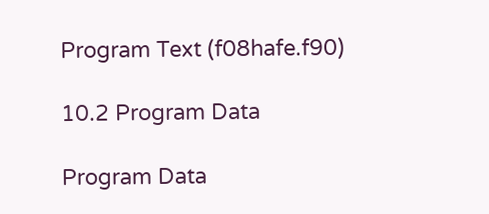Program Text (f08hafe.f90)

10.2 Program Data

Program Data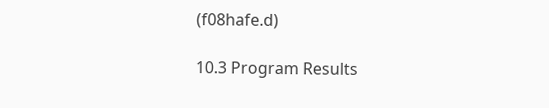(f08hafe.d)

10.3 Program Results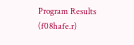Program Results (f08hafe.r)